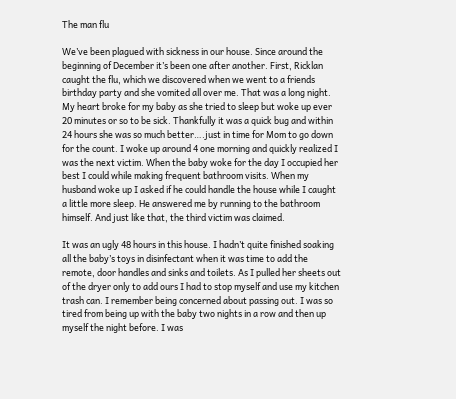The man flu

We’ve been plagued with sickness in our house. Since around the beginning of December it’s been one after another. First, Ricklan caught the flu, which we discovered when we went to a friends birthday party and she vomited all over me. That was a long night. My heart broke for my baby as she tried to sleep but woke up ever 20 minutes or so to be sick. Thankfully it was a quick bug and within 24 hours she was so much better….just in time for Mom to go down for the count. I woke up around 4 one morning and quickly realized I was the next victim. When the baby woke for the day I occupied her best I could while making frequent bathroom visits. When my husband woke up I asked if he could handle the house while I caught a little more sleep. He answered me by running to the bathroom himself. And just like that, the third victim was claimed.

It was an ugly 48 hours in this house. I hadn’t quite finished soaking all the baby’s toys in disinfectant when it was time to add the remote, door handles and sinks and toilets. As I pulled her sheets out of the dryer only to add ours I had to stop myself and use my kitchen trash can. I remember being concerned about passing out. I was so tired from being up with the baby two nights in a row and then up myself the night before. I was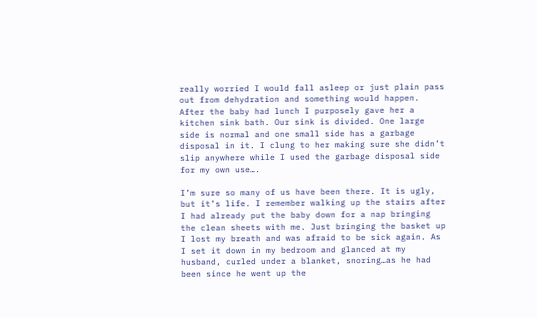really worried I would fall asleep or just plain pass out from dehydration and something would happen. After the baby had lunch I purposely gave her a kitchen sink bath. Our sink is divided. One large side is normal and one small side has a garbage disposal in it. I clung to her making sure she didn’t slip anywhere while I used the garbage disposal side for my own use….

I’m sure so many of us have been there. It is ugly, but it’s life. I remember walking up the stairs after I had already put the baby down for a nap bringing the clean sheets with me. Just bringing the basket up I lost my breath and was afraid to be sick again. As I set it down in my bedroom and glanced at my husband, curled under a blanket, snoring…as he had been since he went up the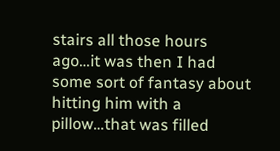stairs all those hours ago…it was then I had some sort of fantasy about hitting him with a pillow…that was filled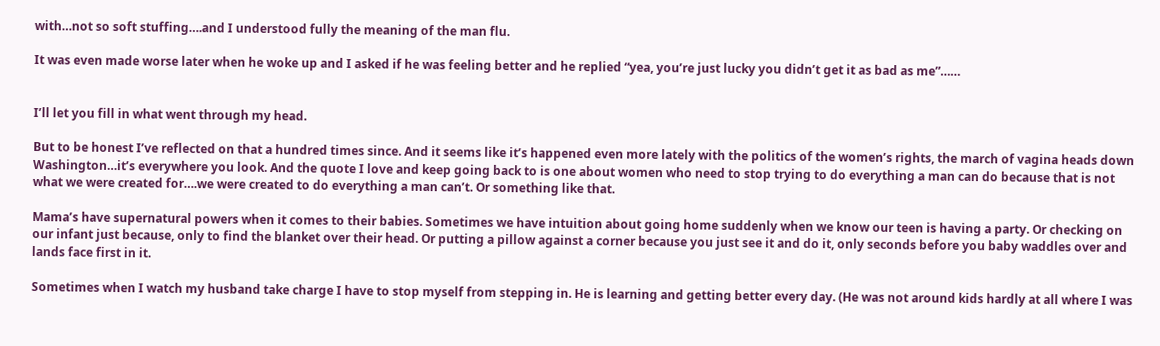with…not so soft stuffing….and I understood fully the meaning of the man flu.

It was even made worse later when he woke up and I asked if he was feeling better and he replied “yea, you’re just lucky you didn’t get it as bad as me”……


I’ll let you fill in what went through my head.

But to be honest I’ve reflected on that a hundred times since. And it seems like it’s happened even more lately with the politics of the women’s rights, the march of vagina heads down Washington…it’s everywhere you look. And the quote I love and keep going back to is one about women who need to stop trying to do everything a man can do because that is not what we were created for….we were created to do everything a man can’t. Or something like that.

Mama’s have supernatural powers when it comes to their babies. Sometimes we have intuition about going home suddenly when we know our teen is having a party. Or checking on our infant just because, only to find the blanket over their head. Or putting a pillow against a corner because you just see it and do it, only seconds before you baby waddles over and lands face first in it.

Sometimes when I watch my husband take charge I have to stop myself from stepping in. He is learning and getting better every day. (He was not around kids hardly at all where I was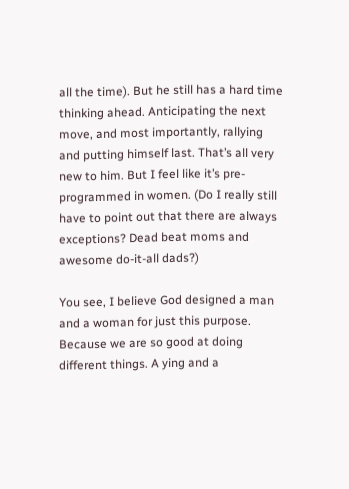all the time). But he still has a hard time thinking ahead. Anticipating the next move, and most importantly, rallying and putting himself last. That’s all very new to him. But I feel like it’s pre-programmed in women. (Do I really still have to point out that there are always exceptions? Dead beat moms and awesome do-it-all dads?)

You see, I believe God designed a man and a woman for just this purpose. Because we are so good at doing different things. A ying and a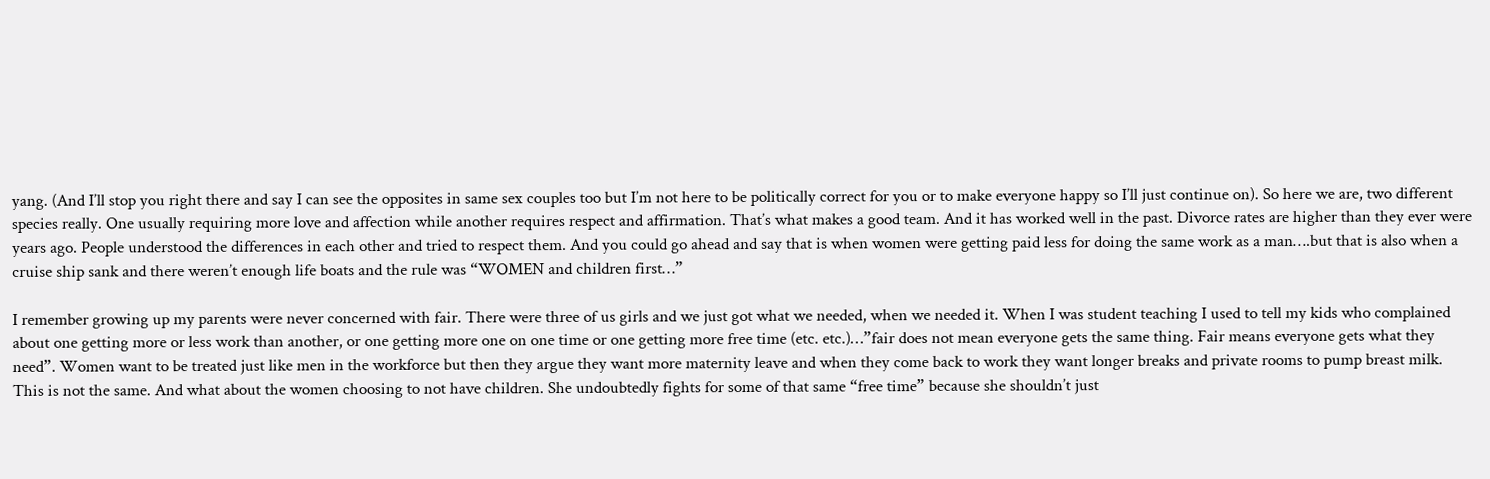yang. (And I’ll stop you right there and say I can see the opposites in same sex couples too but I’m not here to be politically correct for you or to make everyone happy so I’ll just continue on). So here we are, two different species really. One usually requiring more love and affection while another requires respect and affirmation. That’s what makes a good team. And it has worked well in the past. Divorce rates are higher than they ever were years ago. People understood the differences in each other and tried to respect them. And you could go ahead and say that is when women were getting paid less for doing the same work as a man….but that is also when a cruise ship sank and there weren’t enough life boats and the rule was “WOMEN and children first…”

I remember growing up my parents were never concerned with fair. There were three of us girls and we just got what we needed, when we needed it. When I was student teaching I used to tell my kids who complained about one getting more or less work than another, or one getting more one on one time or one getting more free time (etc. etc.)…”fair does not mean everyone gets the same thing. Fair means everyone gets what they need”. Women want to be treated just like men in the workforce but then they argue they want more maternity leave and when they come back to work they want longer breaks and private rooms to pump breast milk. This is not the same. And what about the women choosing to not have children. She undoubtedly fights for some of that same “free time” because she shouldn’t just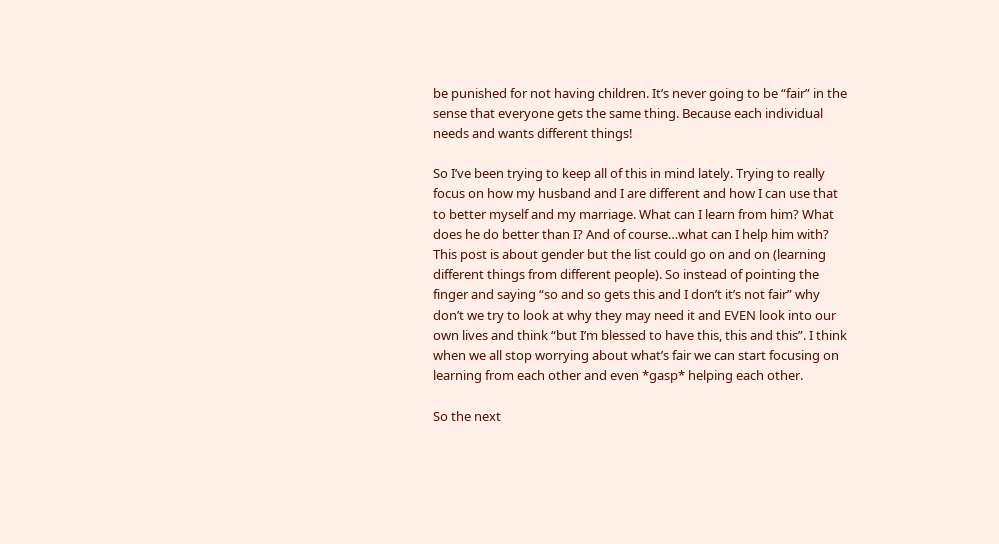be punished for not having children. It’s never going to be “fair” in the sense that everyone gets the same thing. Because each individual needs and wants different things!

So I’ve been trying to keep all of this in mind lately. Trying to really focus on how my husband and I are different and how I can use that to better myself and my marriage. What can I learn from him? What does he do better than I? And of course…what can I help him with? This post is about gender but the list could go on and on (learning different things from different people). So instead of pointing the finger and saying “so and so gets this and I don’t it’s not fair” why don’t we try to look at why they may need it and EVEN look into our own lives and think “but I’m blessed to have this, this and this”. I think when we all stop worrying about what’s fair we can start focusing on learning from each other and even *gasp* helping each other.

So the next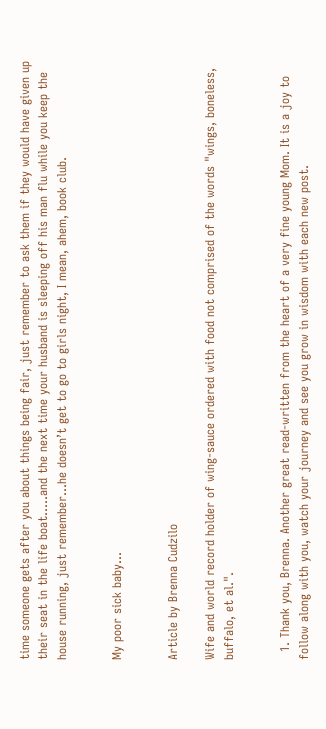time someone gets after you about things being fair, just remember to ask them if they would have given up their seat in the life boat…..and the next time your husband is sleeping off his man flu while you keep the house running, just remember…he doesn’t get to go to girls night, I mean, ahem, book club.


My poor sick baby…


Article by Brenna Cudzilo

Wife and world record holder of wing-sauce ordered with food not comprised of the words "wings, boneless, buffalo, et al.".


  1. Thank you, Brenna. Another great read-written from the heart of a very fine young Mom. It is a joy to follow along with you, watch your journey and see you grow in wisdom with each new post.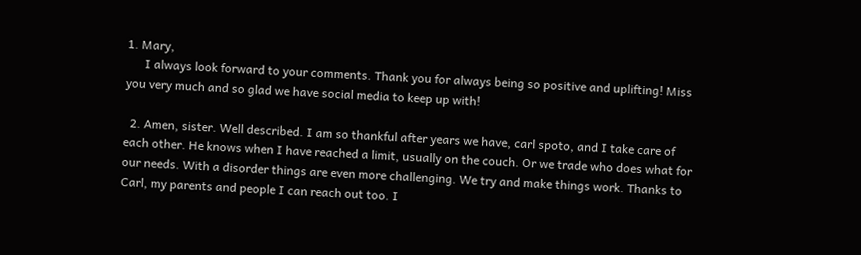1. Mary,
      I always look forward to your comments. Thank you for always being so positive and uplifting! Miss you very much and so glad we have social media to keep up with!

  2. Amen, sister. Well described. I am so thankful after years we have, carl spoto, and I take care of each other. He knows when I have reached a limit, usually on the couch. Or we trade who does what for our needs. With a disorder things are even more challenging. We try and make things work. Thanks to Carl, my parents and people I can reach out too. I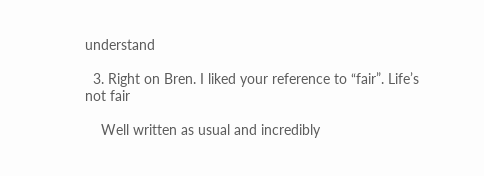understand

  3. Right on Bren. I liked your reference to “fair”. Life’s not fair

    Well written as usual and incredibly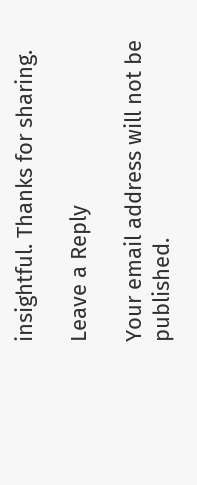insightful. Thanks for sharing.

Leave a Reply

Your email address will not be published.